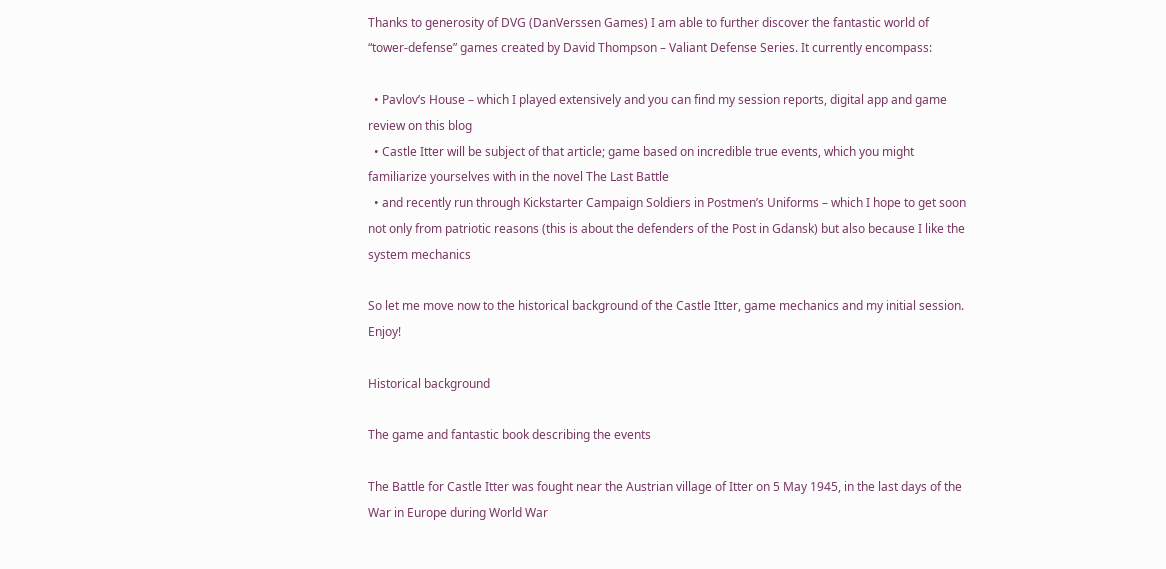Thanks to generosity of DVG (DanVerssen Games) I am able to further discover the fantastic world of “tower-defense” games created by David Thompson – Valiant Defense Series. It currently encompass:

  • Pavlov’s House – which I played extensively and you can find my session reports, digital app and game review on this blog
  • Castle Itter will be subject of that article; game based on incredible true events, which you might familiarize yourselves with in the novel The Last Battle
  • and recently run through Kickstarter Campaign Soldiers in Postmen’s Uniforms – which I hope to get soon not only from patriotic reasons (this is about the defenders of the Post in Gdansk) but also because I like the system mechanics

So let me move now to the historical background of the Castle Itter, game mechanics and my initial session. Enjoy!

Historical background

The game and fantastic book describing the events

The Battle for Castle Itter was fought near the Austrian village of Itter on 5 May 1945, in the last days of the War in Europe during World War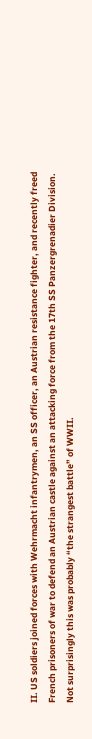II. US soldiers joined forces with Wehrmacht infantrymen, an SS officer, an Austrian resistance fighter, and recently freed French prisoners of war to defend an Austrian castle against an attacking force from the 17th SS Panzergrenadier Division. Not surprisingly this was probably “the strangest battle” of WWII.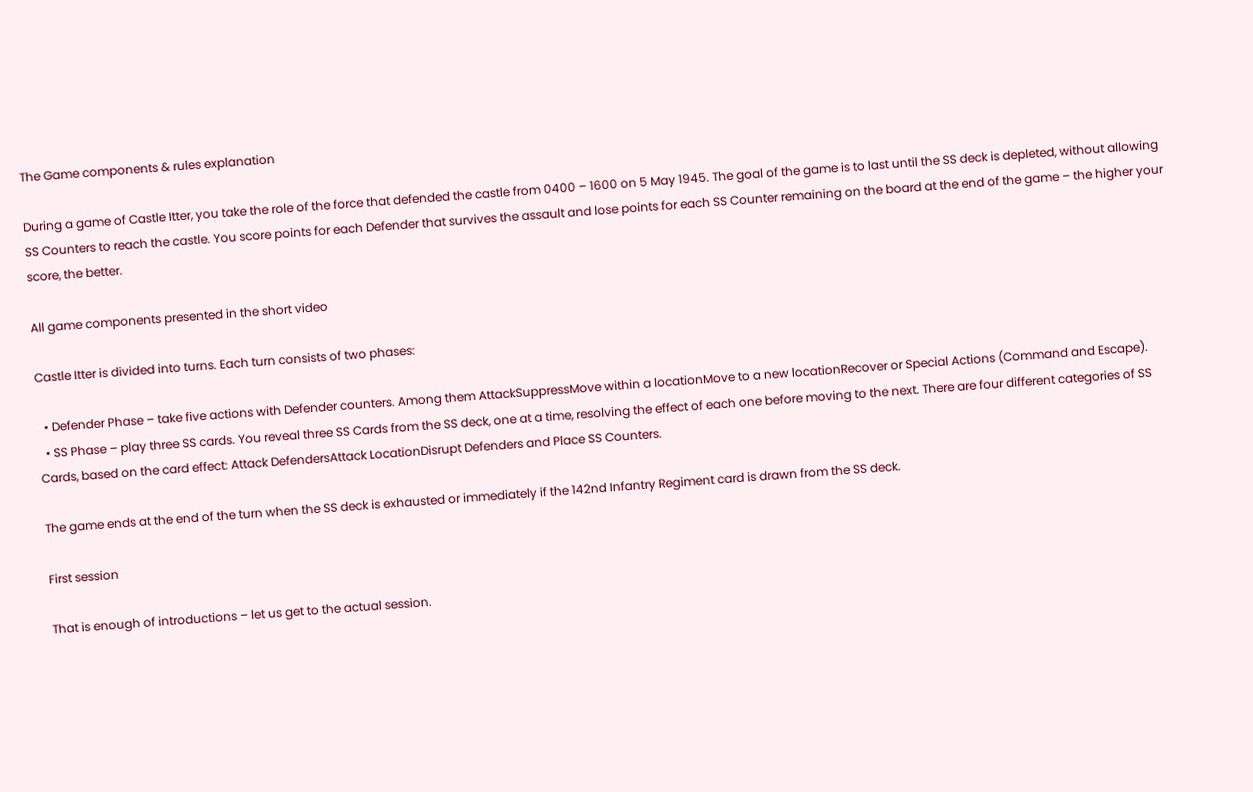The Game components & rules explanation

During a game of Castle Itter, you take the role of the force that defended the castle from 0400 – 1600 on 5 May 1945. The goal of the game is to last until the SS deck is depleted, without allowing SS Counters to reach the castle. You score points for each Defender that survives the assault and lose points for each SS Counter remaining on the board at the end of the game – the higher your score, the better.

All game components presented in the short video

Castle Itter is divided into turns. Each turn consists of two phases:

  • Defender Phase – take five actions with Defender counters. Among them AttackSuppressMove within a locationMove to a new locationRecover or Special Actions (Command and Escape).
  • SS Phase – play three SS cards. You reveal three SS Cards from the SS deck, one at a time, resolving the effect of each one before moving to the next. There are four different categories of SS Cards, based on the card effect: Attack DefendersAttack LocationDisrupt Defenders and Place SS Counters.

The game ends at the end of the turn when the SS deck is exhausted or immediately if the 142nd Infantry Regiment card is drawn from the SS deck.

First session

That is enough of introductions – let us get to the actual session.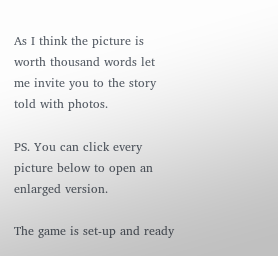As I think the picture is worth thousand words let me invite you to the story told with photos.

PS. You can click every picture below to open an enlarged version.

The game is set-up and ready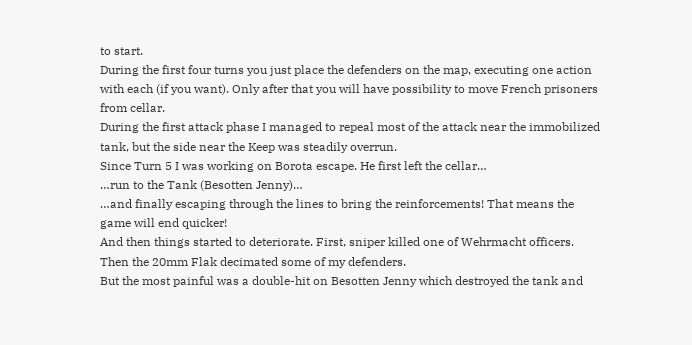to start.
During the first four turns you just place the defenders on the map, executing one action with each (if you want). Only after that you will have possibility to move French prisoners from cellar.
During the first attack phase I managed to repeal most of the attack near the immobilized tank, but the side near the Keep was steadily overrun.
Since Turn 5 I was working on Borota escape. He first left the cellar…
…run to the Tank (Besotten Jenny)…
…and finally escaping through the lines to bring the reinforcements! That means the game will end quicker!
And then things started to deteriorate. First, sniper killed one of Wehrmacht officers.
Then the 20mm Flak decimated some of my defenders.
But the most painful was a double-hit on Besotten Jenny which destroyed the tank and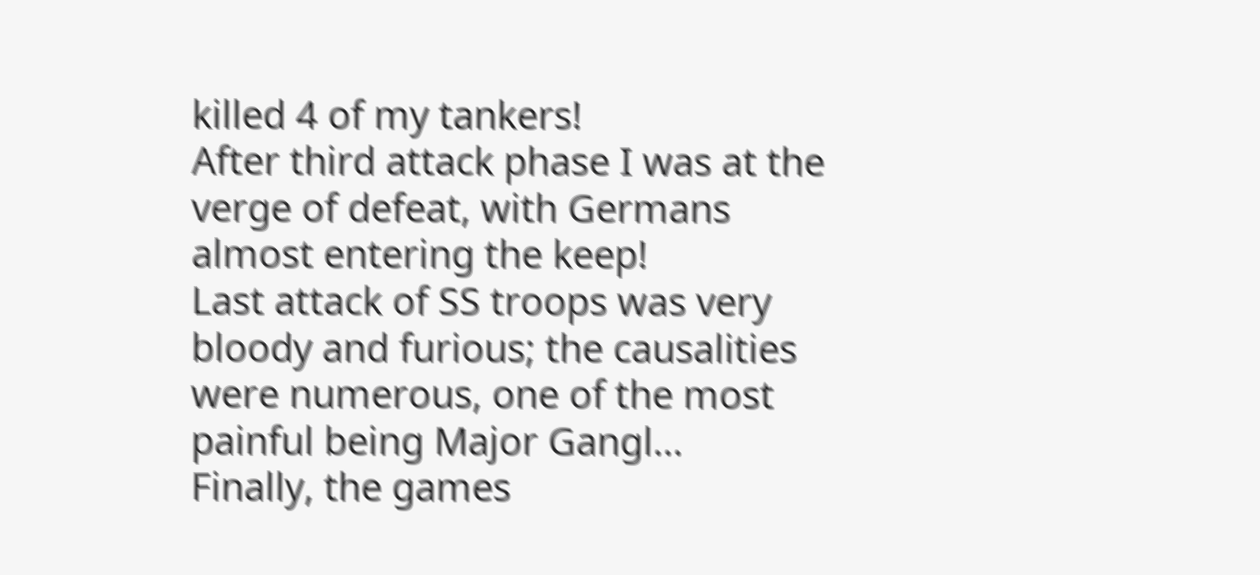killed 4 of my tankers!
After third attack phase I was at the verge of defeat, with Germans almost entering the keep!
Last attack of SS troops was very bloody and furious; the causalities were numerous, one of the most painful being Major Gangl…
Finally, the games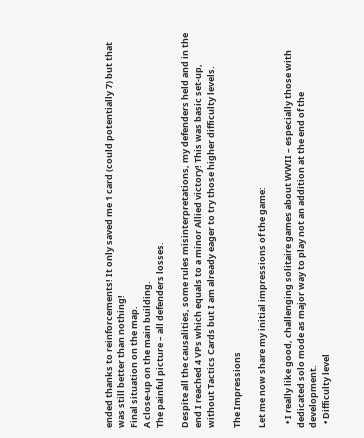ended thanks to reinforcements! It only saved me 1 card (could potentially 7) but that was still better than nothing!
Final situation on the map.
A close-up on the main building.
The painful picture – all defenders losses.

Despite all the causalities, some rules misinterpretations, my defenders held and in the end I reached 4 VPs which equals to a minor Allied victory! This was basic set-up, without Tactics Cards but I am already eager to try those higher difficulty levels.

The Impressions

Let me now share my initial impressions of the game:

  • I really like good, challenging solitaire games about WWII – especially those with dedicated solo mode as major way to play not an addition at the end of the development.
  • Difficulty level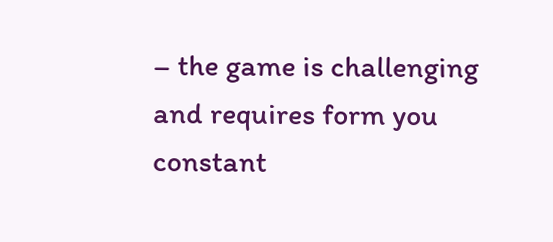– the game is challenging and requires form you constant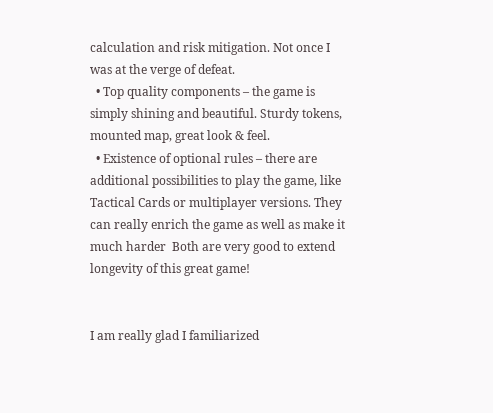calculation and risk mitigation. Not once I was at the verge of defeat.
  • Top quality components – the game is simply shining and beautiful. Sturdy tokens, mounted map, great look & feel.
  • Existence of optional rules – there are additional possibilities to play the game, like Tactical Cards or multiplayer versions. They can really enrich the game as well as make it much harder  Both are very good to extend longevity of this great game!


I am really glad I familiarized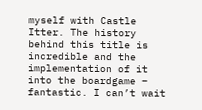myself with Castle Itter. The history behind this title is incredible and the implementation of it into the boardgame – fantastic. I can’t wait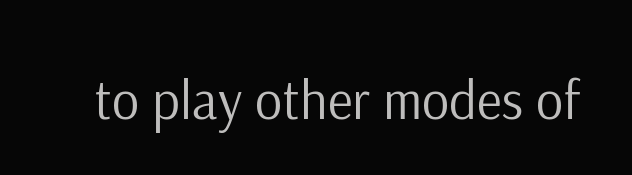to play other modes of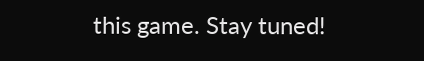this game. Stay tuned!